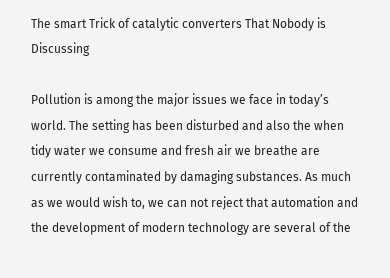The smart Trick of catalytic converters That Nobody is Discussing

Pollution is among the major issues we face in today’s world. The setting has been disturbed and also the when tidy water we consume and fresh air we breathe are currently contaminated by damaging substances. As much as we would wish to, we can not reject that automation and the development of modern technology are several of the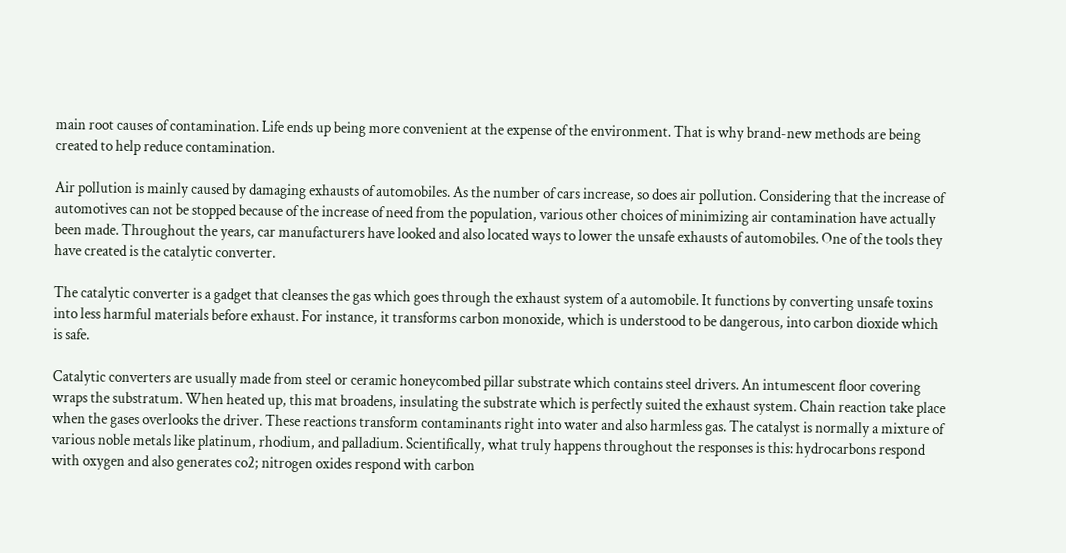main root causes of contamination. Life ends up being more convenient at the expense of the environment. That is why brand-new methods are being created to help reduce contamination.

Air pollution is mainly caused by damaging exhausts of automobiles. As the number of cars increase, so does air pollution. Considering that the increase of automotives can not be stopped because of the increase of need from the population, various other choices of minimizing air contamination have actually been made. Throughout the years, car manufacturers have looked and also located ways to lower the unsafe exhausts of automobiles. One of the tools they have created is the catalytic converter.

The catalytic converter is a gadget that cleanses the gas which goes through the exhaust system of a automobile. It functions by converting unsafe toxins into less harmful materials before exhaust. For instance, it transforms carbon monoxide, which is understood to be dangerous, into carbon dioxide which is safe.

Catalytic converters are usually made from steel or ceramic honeycombed pillar substrate which contains steel drivers. An intumescent floor covering wraps the substratum. When heated up, this mat broadens, insulating the substrate which is perfectly suited the exhaust system. Chain reaction take place when the gases overlooks the driver. These reactions transform contaminants right into water and also harmless gas. The catalyst is normally a mixture of various noble metals like platinum, rhodium, and palladium. Scientifically, what truly happens throughout the responses is this: hydrocarbons respond with oxygen and also generates co2; nitrogen oxides respond with carbon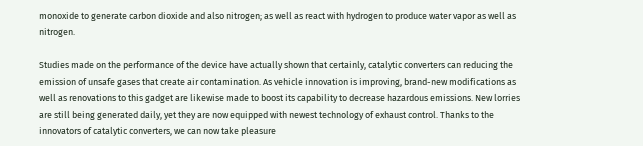monoxide to generate carbon dioxide and also nitrogen; as well as react with hydrogen to produce water vapor as well as nitrogen.

Studies made on the performance of the device have actually shown that certainly, catalytic converters can reducing the emission of unsafe gases that create air contamination. As vehicle innovation is improving, brand-new modifications as well as renovations to this gadget are likewise made to boost its capability to decrease hazardous emissions. New lorries are still being generated daily, yet they are now equipped with newest technology of exhaust control. Thanks to the innovators of catalytic converters, we can now take pleasure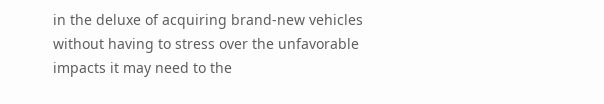in the deluxe of acquiring brand-new vehicles without having to stress over the unfavorable impacts it may need to the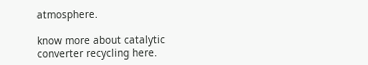atmosphere.

know more about catalytic converter recycling here.